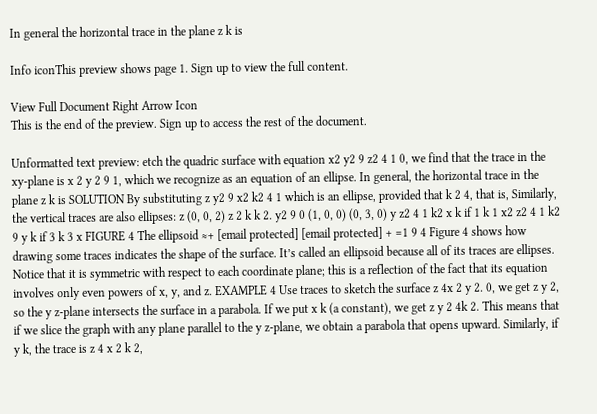In general the horizontal trace in the plane z k is

Info iconThis preview shows page 1. Sign up to view the full content.

View Full Document Right Arrow Icon
This is the end of the preview. Sign up to access the rest of the document.

Unformatted text preview: etch the quadric surface with equation x2 y2 9 z2 4 1 0, we find that the trace in the xy-plane is x 2 y 2 9 1, which we recognize as an equation of an ellipse. In general, the horizontal trace in the plane z k is SOLUTION By substituting z y2 9 x2 k2 4 1 which is an ellipse, provided that k 2 4, that is, Similarly, the vertical traces are also ellipses: z (0, 0, 2) z 2 k k 2. y2 9 0 (1, 0, 0) (0, 3, 0) y z2 4 1 k2 x k if 1 k 1 x2 z2 4 1 k2 9 y k if 3 k 3 x FIGURE 4 The ellipsoid ≈+ [email protected] [email protected] + =1 9 4 Figure 4 shows how drawing some traces indicates the shape of the surface. It’s called an ellipsoid because all of its traces are ellipses. Notice that it is symmetric with respect to each coordinate plane; this is a reflection of the fact that its equation involves only even powers of x, y, and z. EXAMPLE 4 Use traces to sketch the surface z 4x 2 y 2. 0, we get z y 2, so the y z-plane intersects the surface in a parabola. If we put x k (a constant), we get z y 2 4k 2. This means that if we slice the graph with any plane parallel to the y z-plane, we obtain a parabola that opens upward. Similarly, if y k, the trace is z 4 x 2 k 2,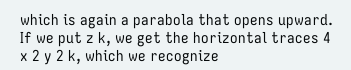which is again a parabola that opens upward. If we put z k, we get the horizontal traces 4 x 2 y 2 k, which we recognize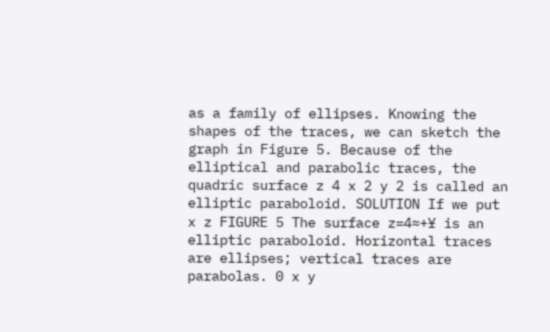as a family of ellipses. Knowing the shapes of the traces, we can sketch the graph in Figure 5. Because of the elliptical and parabolic traces, the quadric surface z 4 x 2 y 2 is called an elliptic paraboloid. SOLUTION If we put x z FIGURE 5 The surface z=4≈+¥ is an elliptic paraboloid. Horizontal traces are ellipses; vertical traces are parabolas. 0 x y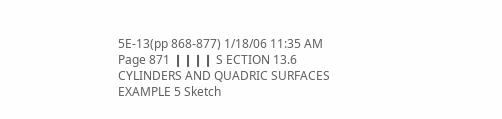5E-13(pp 868-877) 1/18/06 11:35 AM Page 871 ❙❙❙❙ S ECTION 13.6 CYLINDERS AND QUADRIC SURFACES EXAMPLE 5 Sketch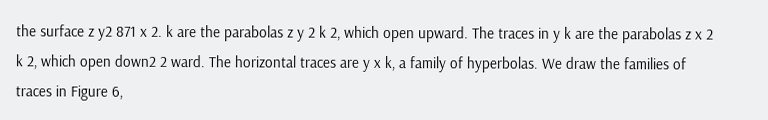the surface z y2 871 x 2. k are the parabolas z y 2 k 2, which open upward. The traces in y k are the parabolas z x 2 k 2, which open down2 2 ward. The horizontal traces are y x k, a family of hyperbolas. We draw the families of traces in Figure 6,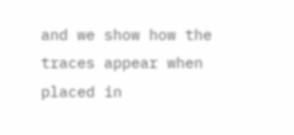and we show how the traces appear when placed in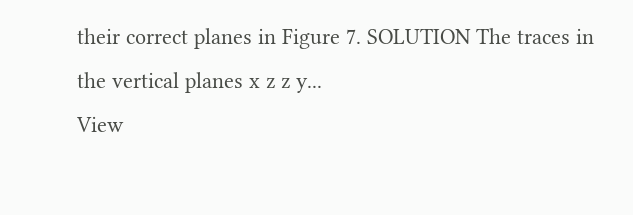their correct planes in Figure 7. SOLUTION The traces in the vertical planes x z z y...
View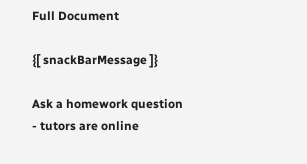Full Document

{[ snackBarMessage ]}

Ask a homework question - tutors are online